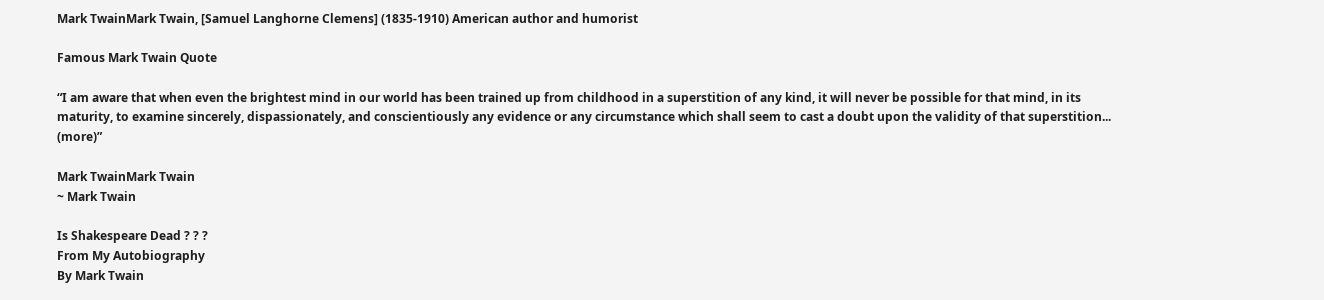Mark TwainMark Twain, [Samuel Langhorne Clemens] (1835-1910) American author and humorist

Famous Mark Twain Quote

“I am aware that when even the brightest mind in our world has been trained up from childhood in a superstition of any kind, it will never be possible for that mind, in its maturity, to examine sincerely, dispassionately, and conscientiously any evidence or any circumstance which shall seem to cast a doubt upon the validity of that superstition... (more)”

Mark TwainMark Twain
~ Mark Twain

Is Shakespeare Dead ? ? ?
From My Autobiography
By Mark Twain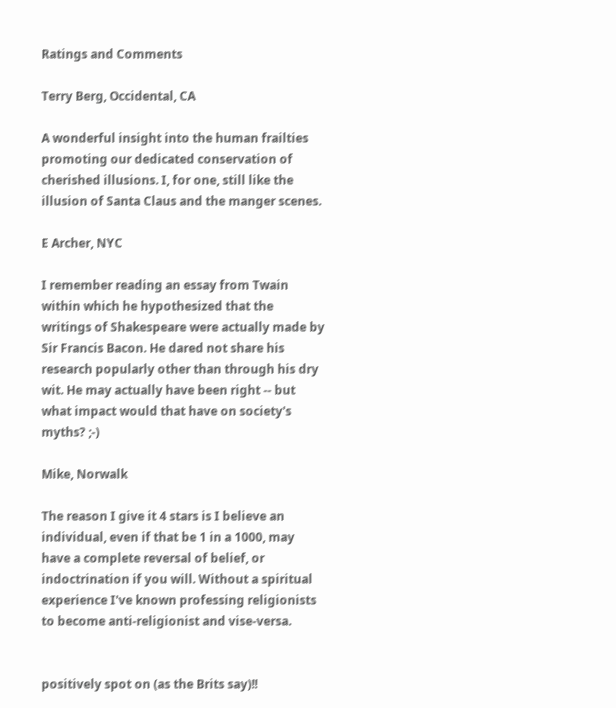Ratings and Comments

Terry Berg, Occidental, CA

A wonderful insight into the human frailties promoting our dedicated conservation of cherished illusions. I, for one, still like the illusion of Santa Claus and the manger scenes.

E Archer, NYC

I remember reading an essay from Twain within which he hypothesized that the writings of Shakespeare were actually made by Sir Francis Bacon. He dared not share his research popularly other than through his dry wit. He may actually have been right -- but what impact would that have on society's myths? ;-)

Mike, Norwalk

The reason I give it 4 stars is I believe an individual, even if that be 1 in a 1000, may have a complete reversal of belief, or indoctrination if you will. Without a spiritual experience I've known professing religionists to become anti-religionist and vise-versa.


positively spot on (as the Brits say)!!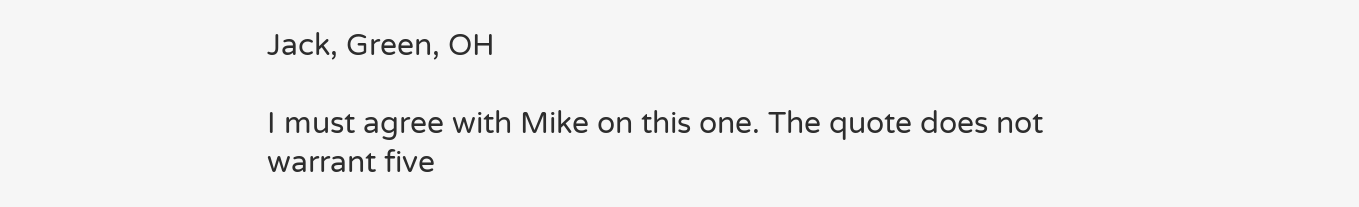Jack, Green, OH

I must agree with Mike on this one. The quote does not warrant five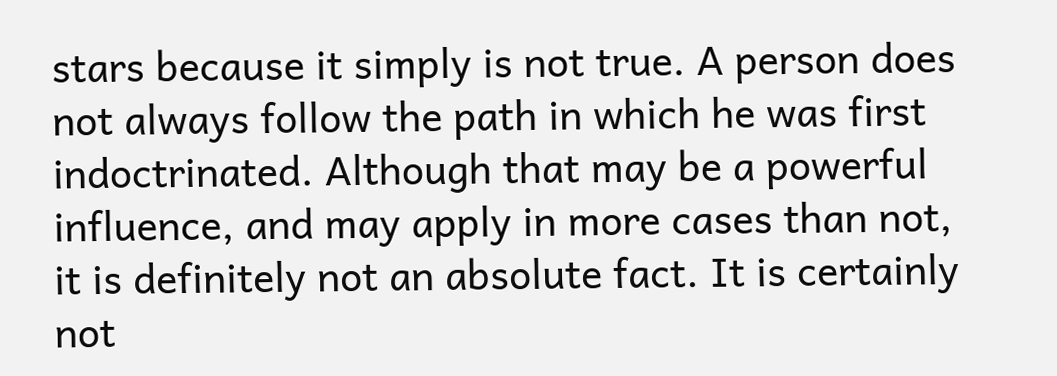stars because it simply is not true. A person does not always follow the path in which he was first indoctrinated. Although that may be a powerful influence, and may apply in more cases than not, it is definitely not an absolute fact. It is certainly not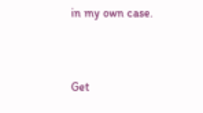in my own case.


Get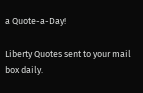a Quote-a-Day!

Liberty Quotes sent to your mail box daily.